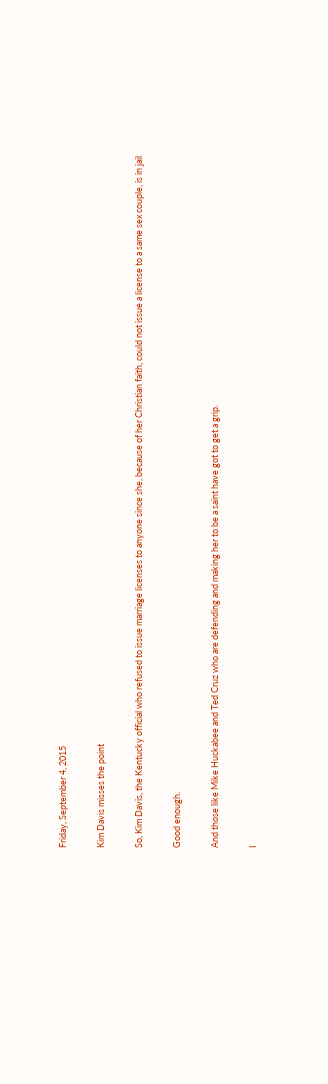Friday, September 4, 2015

Kim Davis misses the point

So, Kim Davis, the Kentucky official who refused to issue marriage licenses to anyone since she, because of her Christian faith, could not issue a license to a same sex couple, is in jail

Good enough.

And those like Mike Huckabee and Ted Cruz who are defending and making her to be a saint have got to get a grip.

I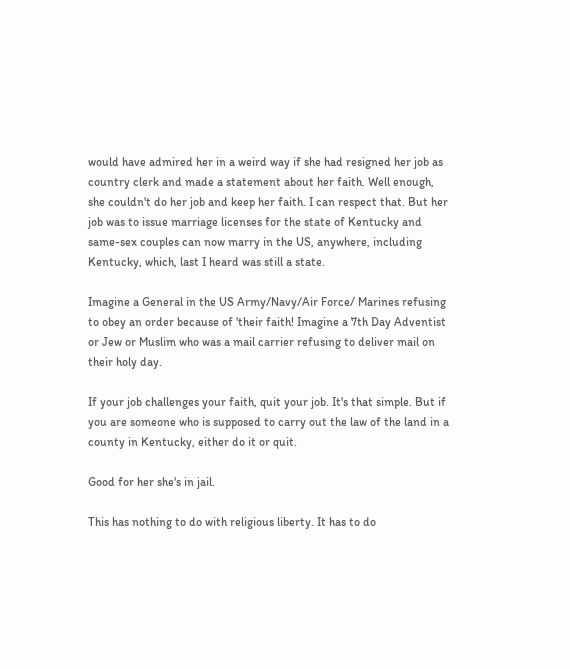would have admired her in a weird way if she had resigned her job as country clerk and made a statement about her faith. Well enough, she couldn't do her job and keep her faith. I can respect that. But her job was to issue marriage licenses for the state of Kentucky and same-sex couples can now marry in the US, anywhere, including Kentucky, which, last I heard was still a state.

Imagine a General in the US Army/Navy/Air Force/ Marines refusing to obey an order because of 'their faith! Imagine a 7th Day Adventist or Jew or Muslim who was a mail carrier refusing to deliver mail on their holy day.

If your job challenges your faith, quit your job. It's that simple. But if you are someone who is supposed to carry out the law of the land in a county in Kentucky, either do it or quit.

Good for her she's in jail.

This has nothing to do with religious liberty. It has to do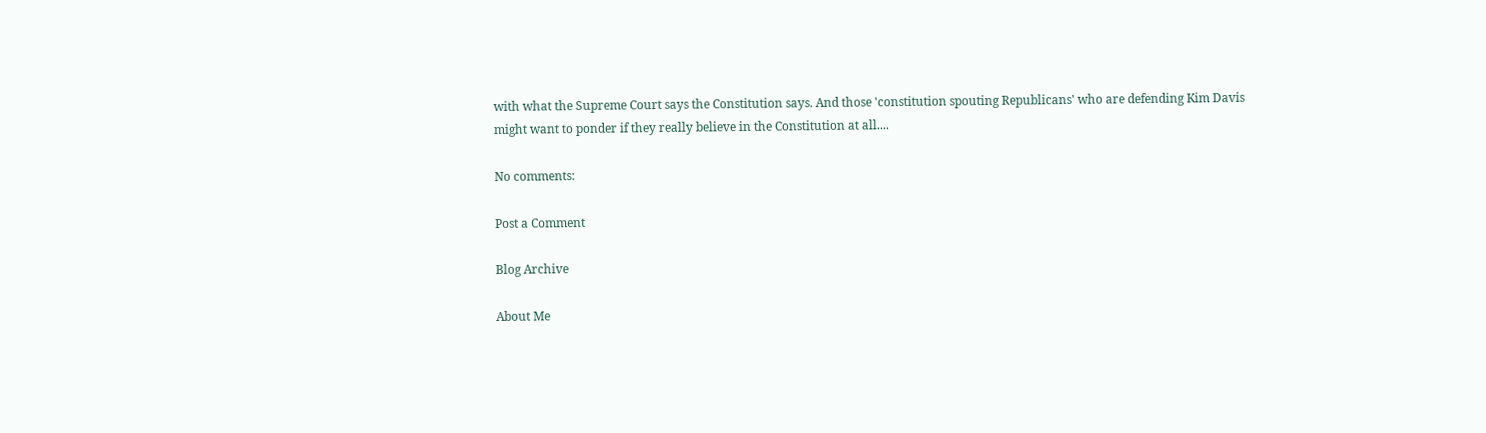with what the Supreme Court says the Constitution says. And those 'constitution spouting Republicans' who are defending Kim Davis might want to ponder if they really believe in the Constitution at all....

No comments:

Post a Comment

Blog Archive

About Me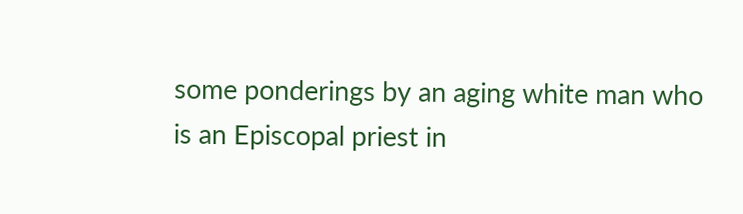some ponderings by an aging white man who is an Episcopal priest in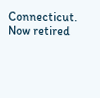Connecticut. Now retired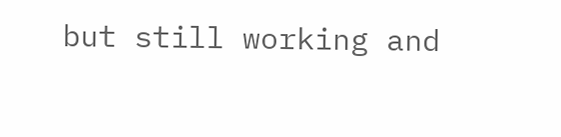but still working and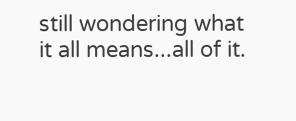still wondering what it all means...all of it.